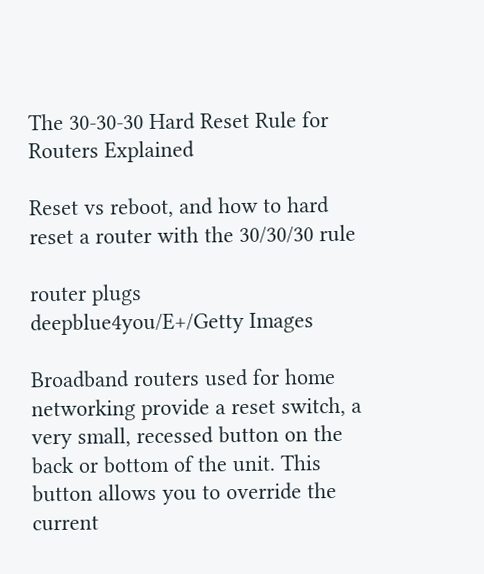The 30-30-30 Hard Reset Rule for Routers Explained

Reset vs reboot, and how to hard reset a router with the 30/30/30 rule

router plugs
deepblue4you/E+/Getty Images

Broadband routers used for home networking provide a reset switch, a very small, recessed button on the back or bottom of the unit. This button allows you to override the current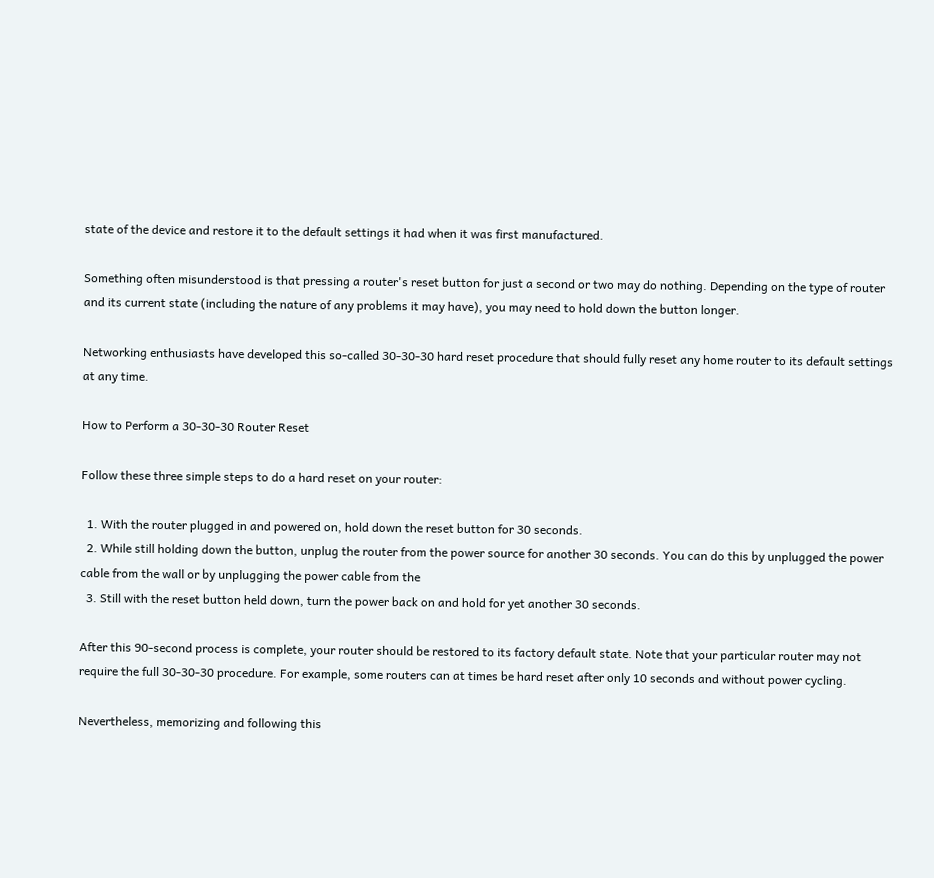state of the device and restore it to the default settings it had when it was first manufactured.

Something often misunderstood is that pressing a router's reset button for just a second or two may do nothing. Depending on the type of router and its current state (including the nature of any problems it may have), you may need to hold down the button longer.

Networking enthusiasts have developed this so-called 30-30-30 hard reset procedure that should fully reset any home router to its default settings at any time.

How to Perform a 30-30-30 Router Reset

Follow these three simple steps to do a hard reset on your router:

  1. With the router plugged in and powered on, hold down the reset button for 30 seconds.
  2. While still holding down the button, unplug the router from the power source for another 30 seconds. You can do this by unplugged the power cable from the wall or by unplugging the power cable from the
  3. Still with the reset button held down, turn the power back on and hold for yet another 30 seconds.

After this 90-second process is complete, your router should be restored to its factory default state. Note that your particular router may not require the full 30-30-30 procedure. For example, some routers can at times be hard reset after only 10 seconds and without power cycling.

Nevertheless, memorizing and following this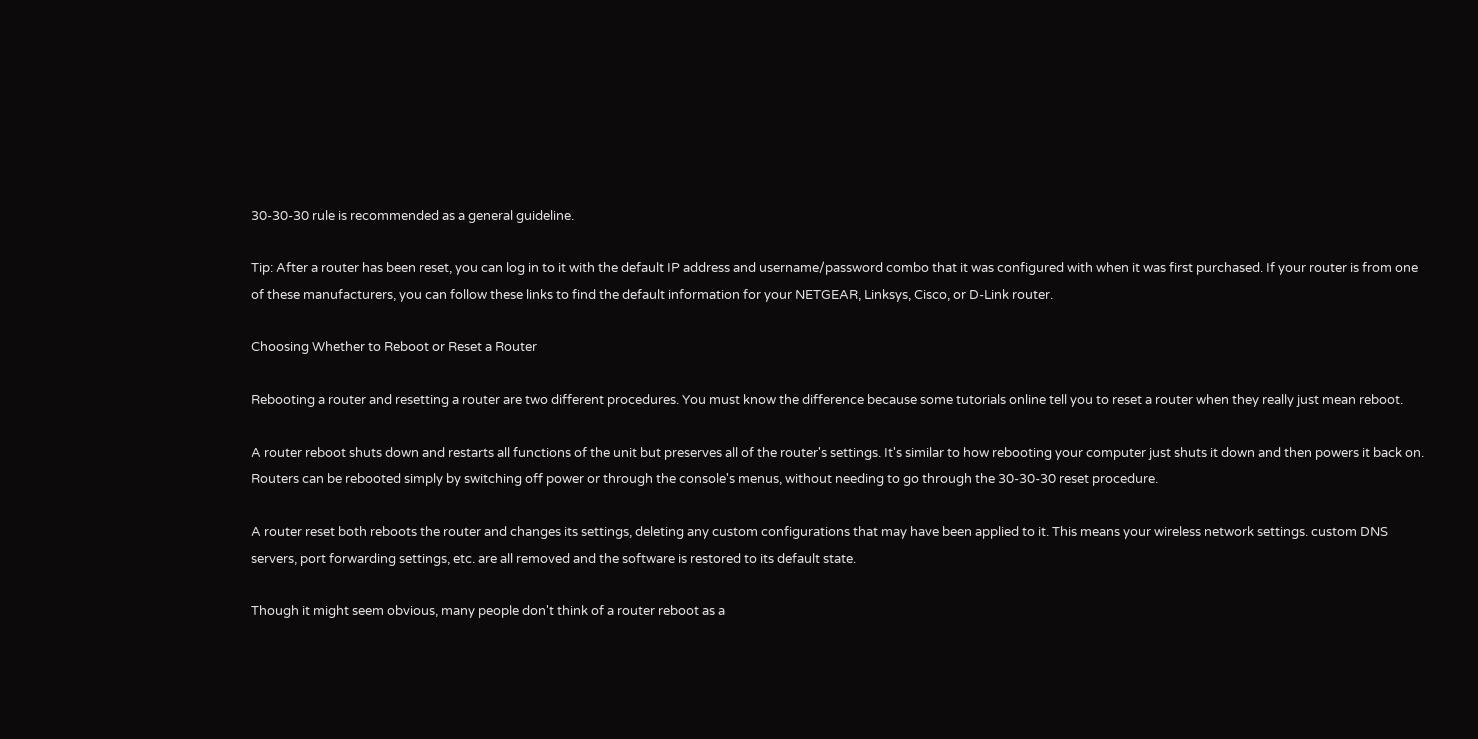30-30-30 rule is recommended as a general guideline.

Tip: After a router has been reset, you can log in to it with the default IP address and username/password combo that it was configured with when it was first purchased. If your router is from one of these manufacturers, you can follow these links to find the default information for your NETGEAR, Linksys, Cisco, or D-Link router.

Choosing Whether to Reboot or Reset a Router

Rebooting a router and resetting a router are two different procedures. You must know the difference because some tutorials online tell you to reset a router when they really just mean reboot.

A router reboot shuts down and restarts all functions of the unit but preserves all of the router's settings. It's similar to how rebooting your computer just shuts it down and then powers it back on. Routers can be rebooted simply by switching off power or through the console's menus, without needing to go through the 30-30-30 reset procedure.

A router reset both reboots the router and changes its settings, deleting any custom configurations that may have been applied to it. This means your wireless network settings. custom DNS servers, port forwarding settings, etc. are all removed and the software is restored to its default state.

Though it might seem obvious, many people don't think of a router reboot as a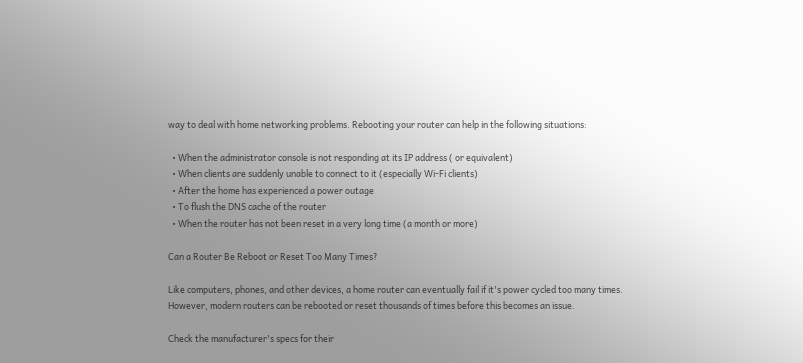way to deal with home networking problems. Rebooting your router can help in the following situations:

  • When the administrator console is not responding at its IP address ( or equivalent)
  • When clients are suddenly unable to connect to it (especially Wi-Fi clients)
  • After the home has experienced a power outage
  • To flush the DNS cache of the router
  • When the router has not been reset in a very long time (a month or more)

Can a Router Be Reboot or Reset Too Many Times?

Like computers, phones, and other devices, a home router can eventually fail if it's power cycled too many times. However, modern routers can be rebooted or reset thousands of times before this becomes an issue.

Check the manufacturer's specs for their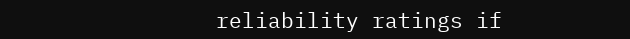reliability ratings if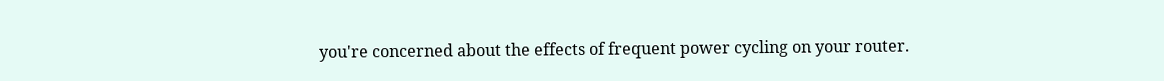you're concerned about the effects of frequent power cycling on your router.